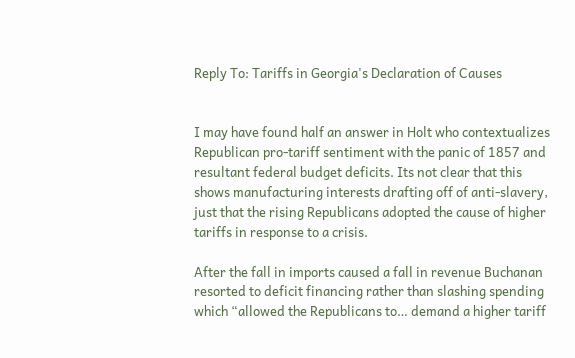Reply To: Tariffs in Georgia's Declaration of Causes


I may have found half an answer in Holt who contextualizes Republican pro-tariff sentiment with the panic of 1857 and resultant federal budget deficits. Its not clear that this shows manufacturing interests drafting off of anti-slavery, just that the rising Republicans adopted the cause of higher tariffs in response to a crisis.

After the fall in imports caused a fall in revenue Buchanan resorted to deficit financing rather than slashing spending which “allowed the Republicans to… demand a higher tariff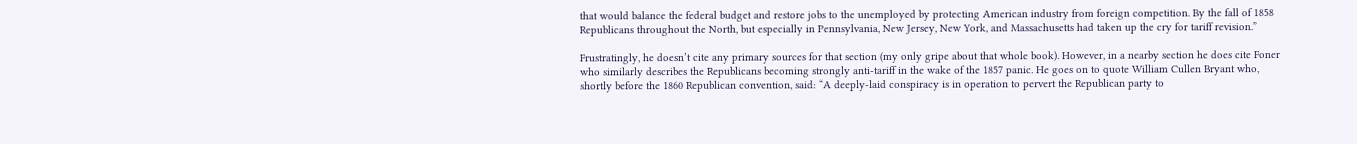that would balance the federal budget and restore jobs to the unemployed by protecting American industry from foreign competition. By the fall of 1858 Republicans throughout the North, but especially in Pennsylvania, New Jersey, New York, and Massachusetts had taken up the cry for tariff revision.”

Frustratingly, he doesn’t cite any primary sources for that section (my only gripe about that whole book). However, in a nearby section he does cite Foner who similarly describes the Republicans becoming strongly anti-tariff in the wake of the 1857 panic. He goes on to quote William Cullen Bryant who, shortly before the 1860 Republican convention, said: “A deeply-laid conspiracy is in operation to pervert the Republican party to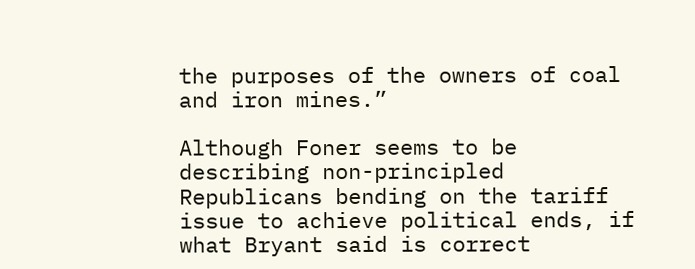the purposes of the owners of coal and iron mines.”

Although Foner seems to be describing non-principled Republicans bending on the tariff issue to achieve political ends, if what Bryant said is correct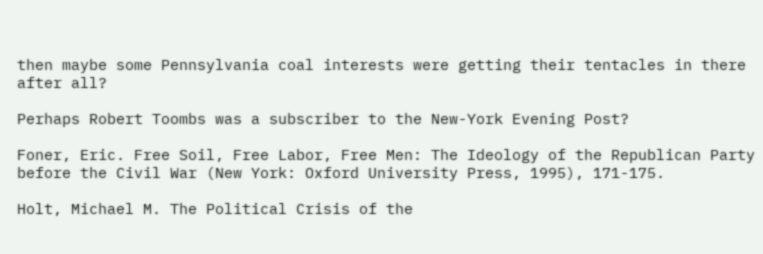then maybe some Pennsylvania coal interests were getting their tentacles in there after all?

Perhaps Robert Toombs was a subscriber to the New-York Evening Post?

Foner, Eric. Free Soil, Free Labor, Free Men: The Ideology of the Republican Party before the Civil War (New York: Oxford University Press, 1995), 171-175.

Holt, Michael M. The Political Crisis of the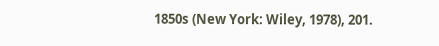1850s (New York: Wiley, 1978), 201.